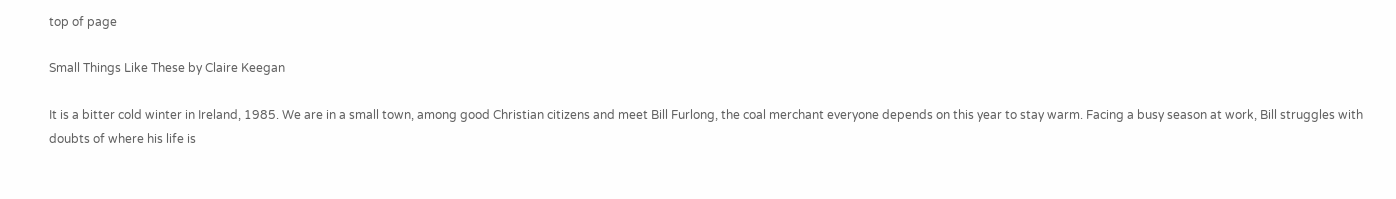top of page

Small Things Like These by Claire Keegan

It is a bitter cold winter in Ireland, 1985. We are in a small town, among good Christian citizens and meet Bill Furlong, the coal merchant everyone depends on this year to stay warm. Facing a busy season at work, Bill struggles with doubts of where his life is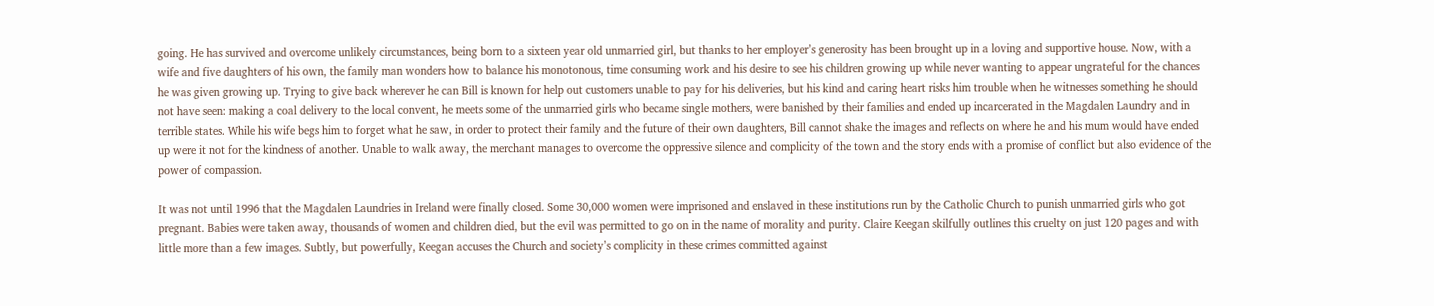going. He has survived and overcome unlikely circumstances, being born to a sixteen year old unmarried girl, but thanks to her employer’s generosity has been brought up in a loving and supportive house. Now, with a wife and five daughters of his own, the family man wonders how to balance his monotonous, time consuming work and his desire to see his children growing up while never wanting to appear ungrateful for the chances he was given growing up. Trying to give back wherever he can Bill is known for help out customers unable to pay for his deliveries, but his kind and caring heart risks him trouble when he witnesses something he should not have seen: making a coal delivery to the local convent, he meets some of the unmarried girls who became single mothers, were banished by their families and ended up incarcerated in the Magdalen Laundry and in terrible states. While his wife begs him to forget what he saw, in order to protect their family and the future of their own daughters, Bill cannot shake the images and reflects on where he and his mum would have ended up were it not for the kindness of another. Unable to walk away, the merchant manages to overcome the oppressive silence and complicity of the town and the story ends with a promise of conflict but also evidence of the power of compassion.

It was not until 1996 that the Magdalen Laundries in Ireland were finally closed. Some 30,000 women were imprisoned and enslaved in these institutions run by the Catholic Church to punish unmarried girls who got pregnant. Babies were taken away, thousands of women and children died, but the evil was permitted to go on in the name of morality and purity. Claire Keegan skilfully outlines this cruelty on just 120 pages and with little more than a few images. Subtly, but powerfully, Keegan accuses the Church and society’s complicity in these crimes committed against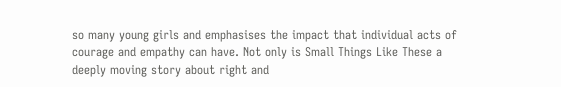so many young girls and emphasises the impact that individual acts of courage and empathy can have. Not only is Small Things Like These a deeply moving story about right and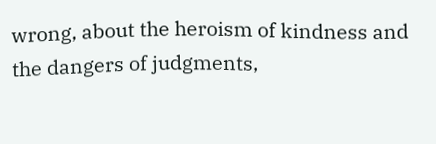wrong, about the heroism of kindness and the dangers of judgments,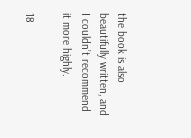the book is also beautifully written, and I couldn’t recommend it more highly.

18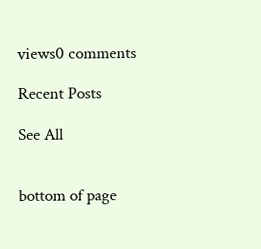views0 comments

Recent Posts

See All


bottom of page